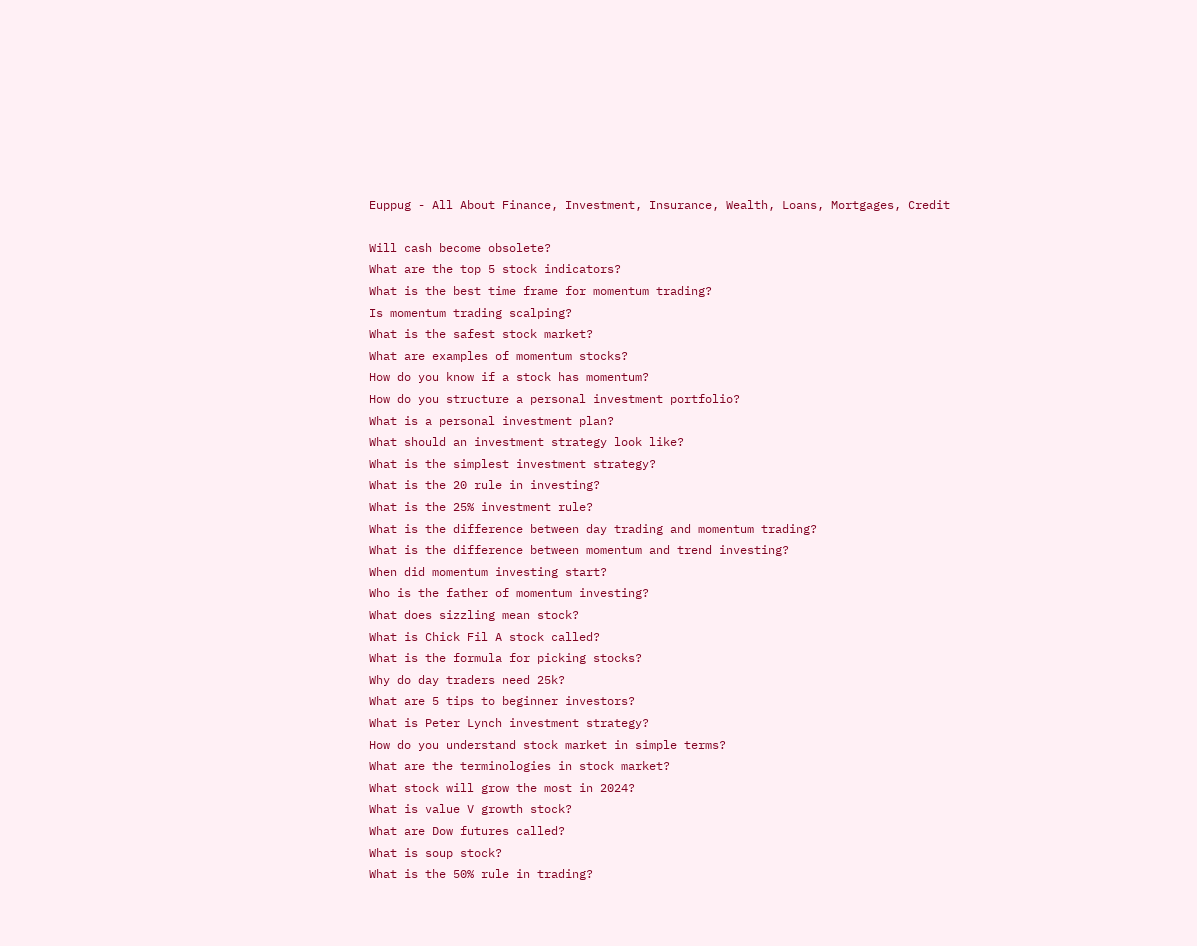Euppug - All About Finance, Investment, Insurance, Wealth, Loans, Mortgages, Credit

Will cash become obsolete?
What are the top 5 stock indicators?
What is the best time frame for momentum trading?
Is momentum trading scalping?
What is the safest stock market?
What are examples of momentum stocks?
How do you know if a stock has momentum?
How do you structure a personal investment portfolio?
What is a personal investment plan?
What should an investment strategy look like?
What is the simplest investment strategy?
What is the 20 rule in investing?
What is the 25% investment rule?
What is the difference between day trading and momentum trading?
What is the difference between momentum and trend investing?
When did momentum investing start?
Who is the father of momentum investing?
What does sizzling mean stock?
What is Chick Fil A stock called?
What is the formula for picking stocks?
Why do day traders need 25k?
What are 5 tips to beginner investors?
What is Peter Lynch investment strategy?
How do you understand stock market in simple terms?
What are the terminologies in stock market?
What stock will grow the most in 2024?
What is value V growth stock?
What are Dow futures called?
What is soup stock?
What is the 50% rule in trading?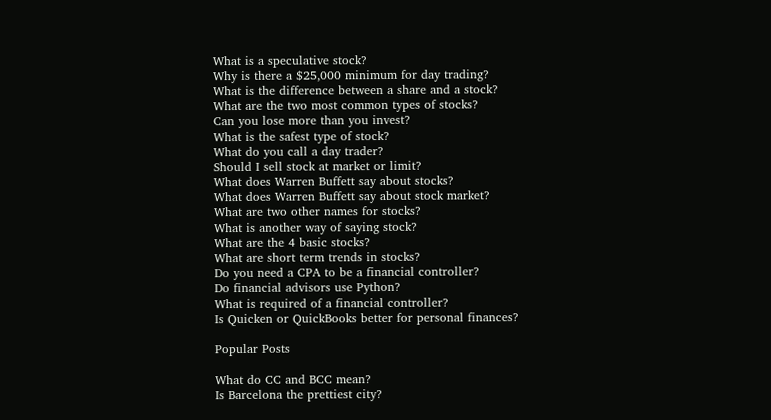What is a speculative stock?
Why is there a $25,000 minimum for day trading?
What is the difference between a share and a stock?
What are the two most common types of stocks?
Can you lose more than you invest?
What is the safest type of stock?
What do you call a day trader?
Should I sell stock at market or limit?
What does Warren Buffett say about stocks?
What does Warren Buffett say about stock market?
What are two other names for stocks?
What is another way of saying stock?
What are the 4 basic stocks?
What are short term trends in stocks?
Do you need a CPA to be a financial controller?
Do financial advisors use Python?
What is required of a financial controller?
Is Quicken or QuickBooks better for personal finances?

Popular Posts

What do CC and BCC mean?
Is Barcelona the prettiest city?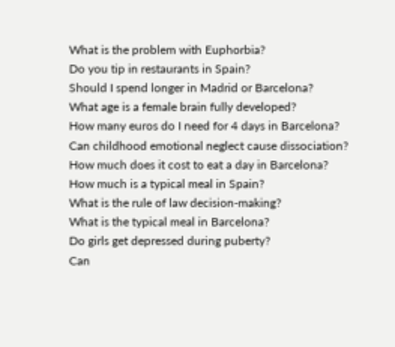What is the problem with Euphorbia?
Do you tip in restaurants in Spain?
Should I spend longer in Madrid or Barcelona?
What age is a female brain fully developed?
How many euros do I need for 4 days in Barcelona?
Can childhood emotional neglect cause dissociation?
How much does it cost to eat a day in Barcelona?
How much is a typical meal in Spain?
What is the rule of law decision-making?
What is the typical meal in Barcelona?
Do girls get depressed during puberty?
Can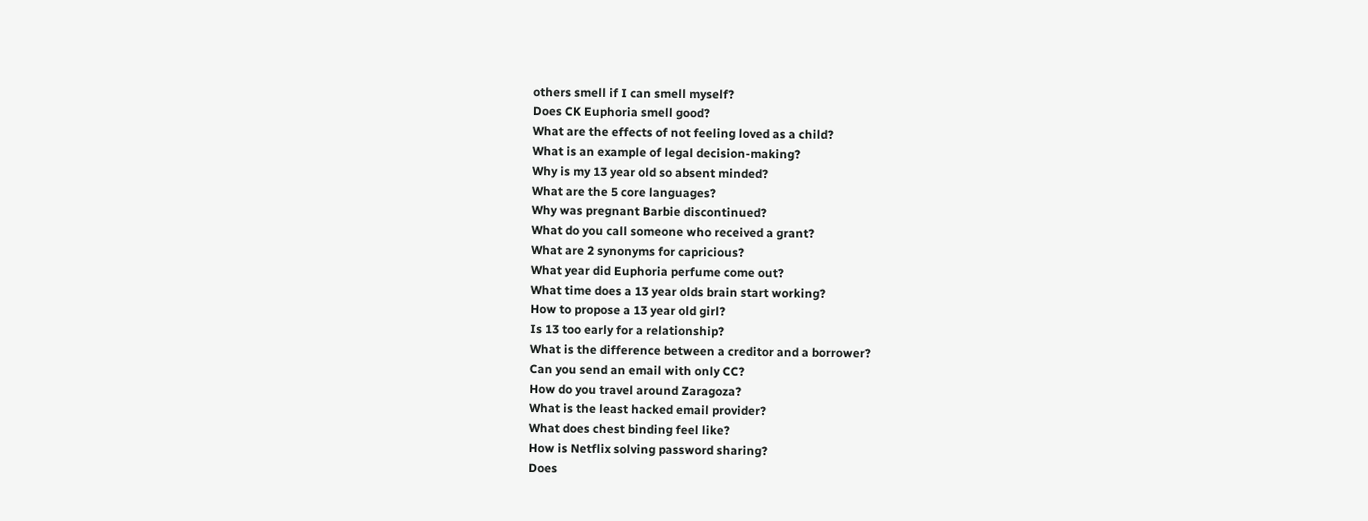others smell if I can smell myself?
Does CK Euphoria smell good?
What are the effects of not feeling loved as a child?
What is an example of legal decision-making?
Why is my 13 year old so absent minded?
What are the 5 core languages?
Why was pregnant Barbie discontinued?
What do you call someone who received a grant?
What are 2 synonyms for capricious?
What year did Euphoria perfume come out?
What time does a 13 year olds brain start working?
How to propose a 13 year old girl?
Is 13 too early for a relationship?
What is the difference between a creditor and a borrower?
Can you send an email with only CC?
How do you travel around Zaragoza?
What is the least hacked email provider?
What does chest binding feel like?
How is Netflix solving password sharing?
Does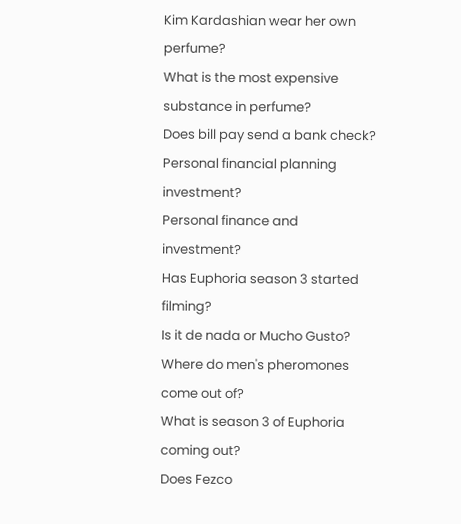Kim Kardashian wear her own perfume?
What is the most expensive substance in perfume?
Does bill pay send a bank check?
Personal financial planning investment?
Personal finance and investment?
Has Euphoria season 3 started filming?
Is it de nada or Mucho Gusto?
Where do men's pheromones come out of?
What is season 3 of Euphoria coming out?
Does Fezco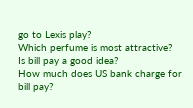go to Lexis play?
Which perfume is most attractive?
Is bill pay a good idea?
How much does US bank charge for bill pay?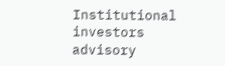Institutional investors advisory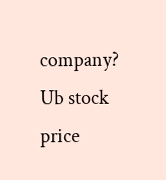company?
Ub stock price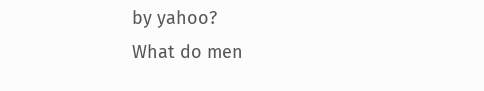by yahoo?
What do men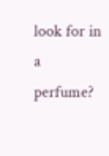look for in a perfume?